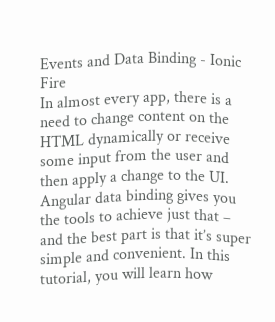Events and Data Binding - Ionic Fire
In almost every app, there is a need to change content on the HTML dynamically or receive some input from the user and then apply a change to the UI. Angular data binding gives you the tools to achieve just that – and the best part is that it’s super simple and convenient. In this tutorial, you will learn how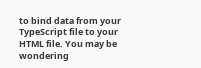to bind data from your TypeScript file to your HTML file. You may be wondering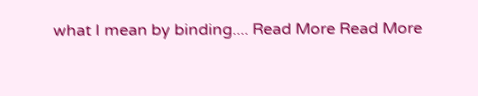what I mean by binding.... Read More Read More